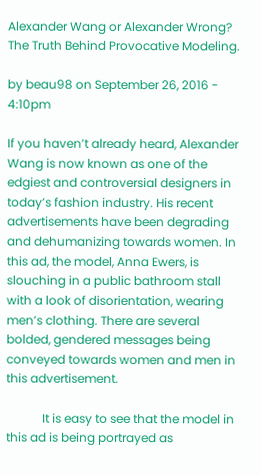Alexander Wang or Alexander Wrong? The Truth Behind Provocative Modeling.

by beau98 on September 26, 2016 - 4:10pm

If you haven’t already heard, Alexander Wang is now known as one of the edgiest and controversial designers in today’s fashion industry. His recent advertisements have been degrading and dehumanizing towards women. In this ad, the model, Anna Ewers, is slouching in a public bathroom stall with a look of disorientation, wearing men’s clothing. There are several bolded, gendered messages being conveyed towards women and men in this advertisement.

            It is easy to see that the model in this ad is being portrayed as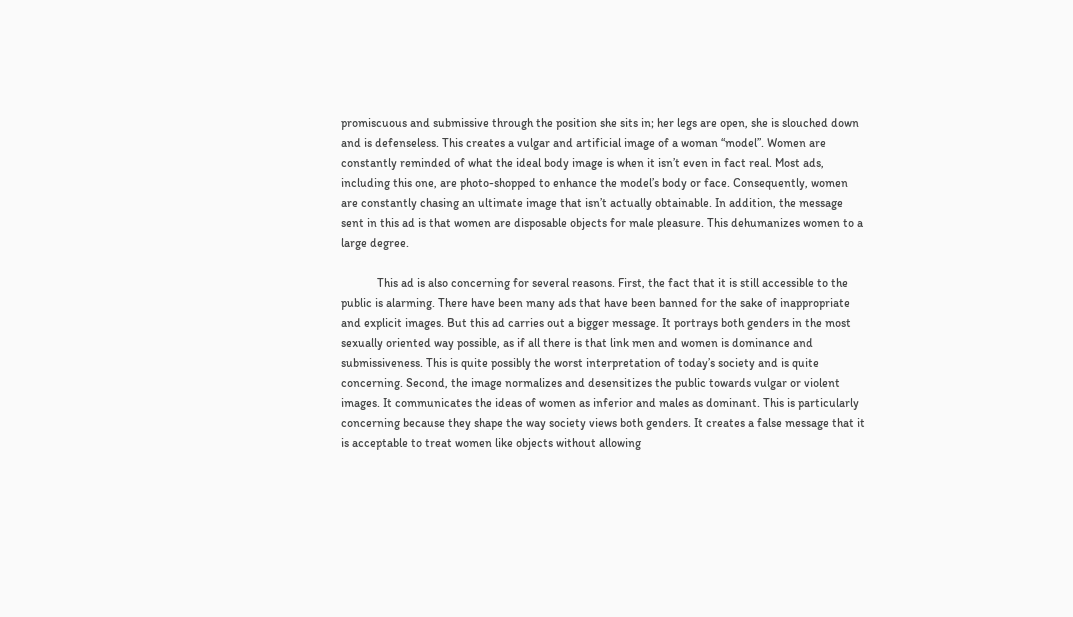promiscuous and submissive through the position she sits in; her legs are open, she is slouched down and is defenseless. This creates a vulgar and artificial image of a woman “model”. Women are constantly reminded of what the ideal body image is when it isn’t even in fact real. Most ads, including this one, are photo-shopped to enhance the model’s body or face. Consequently, women are constantly chasing an ultimate image that isn’t actually obtainable. In addition, the message sent in this ad is that women are disposable objects for male pleasure. This dehumanizes women to a large degree.

            This ad is also concerning for several reasons. First, the fact that it is still accessible to the public is alarming. There have been many ads that have been banned for the sake of inappropriate and explicit images. But this ad carries out a bigger message. It portrays both genders in the most sexually oriented way possible, as if all there is that link men and women is dominance and submissiveness. This is quite possibly the worst interpretation of today’s society and is quite concerning. Second, the image normalizes and desensitizes the public towards vulgar or violent images. It communicates the ideas of women as inferior and males as dominant. This is particularly concerning because they shape the way society views both genders. It creates a false message that it is acceptable to treat women like objects without allowing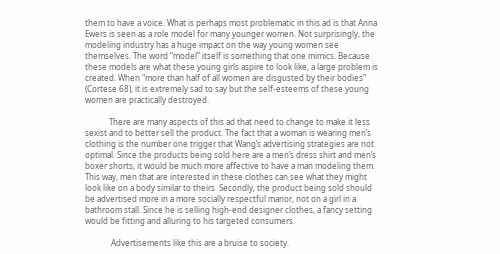them to have a voice. What is perhaps most problematic in this ad is that Anna Ewers is seen as a role model for many younger women. Not surprisingly, the modeling industry has a huge impact on the way young women see themselves. The word “model” itself is something that one mimics. Because these models are what these young girls aspire to look like, a large problem is created. When "more than half of all women are disgusted by their bodies" (Cortese 68), it is extremely sad to say but the self-esteems of these young women are practically destroyed.

            There are many aspects of this ad that need to change to make it less sexist and to better sell the product. The fact that a woman is wearing men’s clothing is the number one trigger that Wang’s advertising strategies are not optimal. Since the products being sold here are a men’s dress shirt and men’s boxer shorts, it would be much more affective to have a man modeling them. This way, men that are interested in these clothes can see what they might look like on a body similar to theirs. Secondly, the product being sold should be advertised more in a more socially respectful manor, not on a girl in a bathroom stall. Since he is selling high-end designer clothes, a fancy setting would be fitting and alluring to his targeted consumers.

             Advertisements like this are a bruise to society.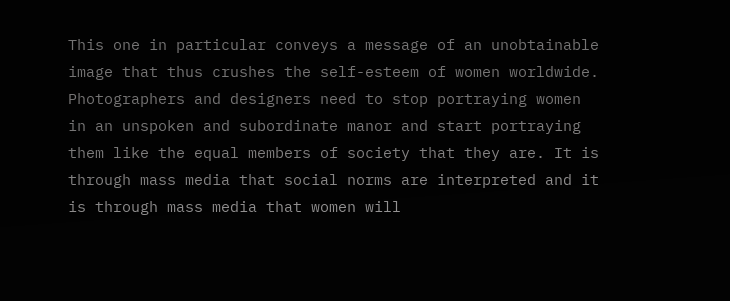This one in particular conveys a message of an unobtainable image that thus crushes the self-esteem of women worldwide. Photographers and designers need to stop portraying women in an unspoken and subordinate manor and start portraying them like the equal members of society that they are. It is through mass media that social norms are interpreted and it is through mass media that women will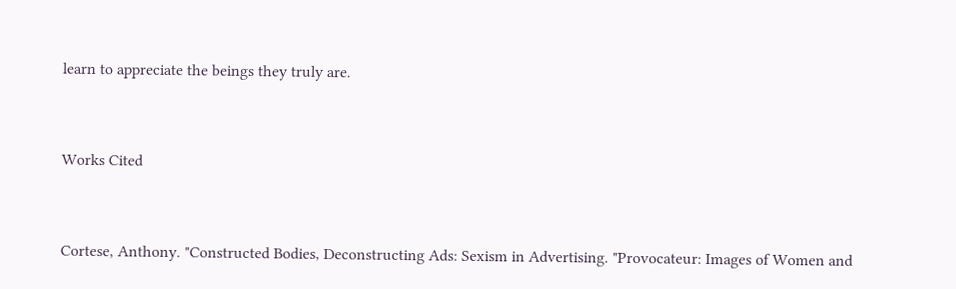learn to appreciate the beings they truly are.


Works Cited


Cortese, Anthony. "Constructed Bodies, Deconstructing Ads: Sexism in Advertising. "Provocateur: Images of Women and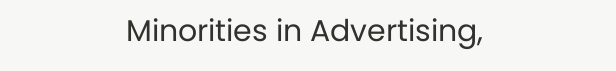Minorities in Advertising,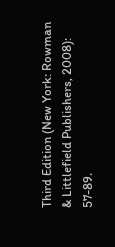Third Edition (New York: Rowman & Littlefield Publishers, 2008): 57-89.